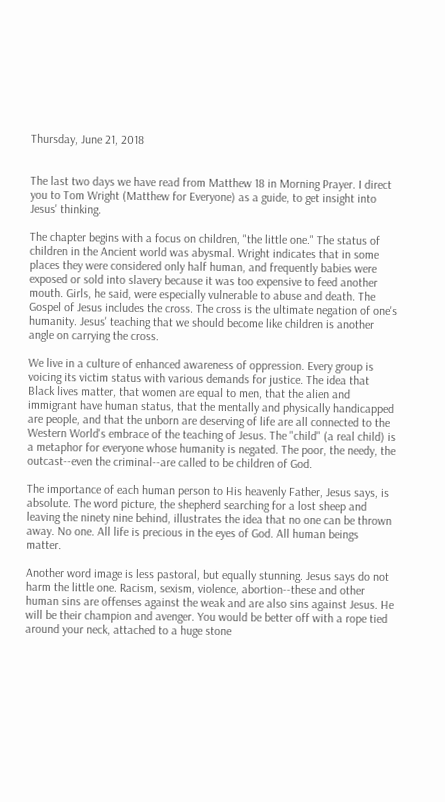Thursday, June 21, 2018


The last two days we have read from Matthew 18 in Morning Prayer. I direct you to Tom Wright (Matthew for Everyone) as a guide, to get insight into Jesus' thinking.

The chapter begins with a focus on children, "the little one." The status of children in the Ancient world was abysmal. Wright indicates that in some places they were considered only half human, and frequently babies were exposed or sold into slavery because it was too expensive to feed another mouth. Girls, he said, were especially vulnerable to abuse and death. The Gospel of Jesus includes the cross. The cross is the ultimate negation of one's humanity. Jesus' teaching that we should become like children is another angle on carrying the cross.

We live in a culture of enhanced awareness of oppression. Every group is voicing its victim status with various demands for justice. The idea that Black lives matter, that women are equal to men, that the alien and immigrant have human status, that the mentally and physically handicapped are people, and that the unborn are deserving of life are all connected to the Western World's embrace of the teaching of Jesus. The "child" (a real child) is a metaphor for everyone whose humanity is negated. The poor, the needy, the outcast--even the criminal--are called to be children of God.

The importance of each human person to His heavenly Father, Jesus says, is absolute. The word picture, the shepherd searching for a lost sheep and leaving the ninety nine behind, illustrates the idea that no one can be thrown away. No one. All life is precious in the eyes of God. All human beings matter.

Another word image is less pastoral, but equally stunning. Jesus says do not harm the little one. Racism, sexism, violence, abortion--these and other human sins are offenses against the weak and are also sins against Jesus. He will be their champion and avenger. You would be better off with a rope tied around your neck, attached to a huge stone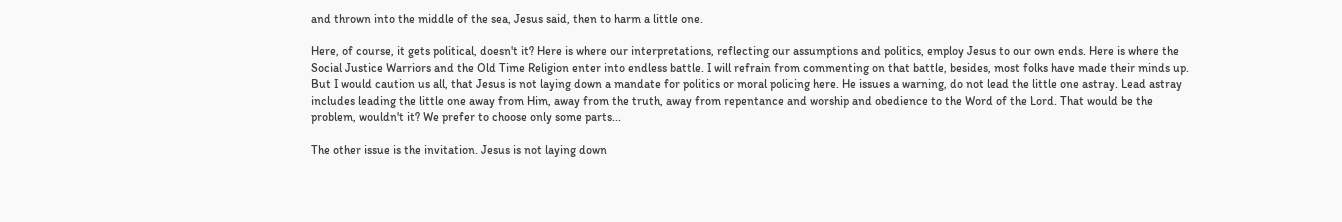and thrown into the middle of the sea, Jesus said, then to harm a little one.

Here, of course, it gets political, doesn't it? Here is where our interpretations, reflecting our assumptions and politics, employ Jesus to our own ends. Here is where the Social Justice Warriors and the Old Time Religion enter into endless battle. I will refrain from commenting on that battle, besides, most folks have made their minds up. But I would caution us all, that Jesus is not laying down a mandate for politics or moral policing here. He issues a warning, do not lead the little one astray. Lead astray includes leading the little one away from Him, away from the truth, away from repentance and worship and obedience to the Word of the Lord. That would be the problem, wouldn't it? We prefer to choose only some parts...

The other issue is the invitation. Jesus is not laying down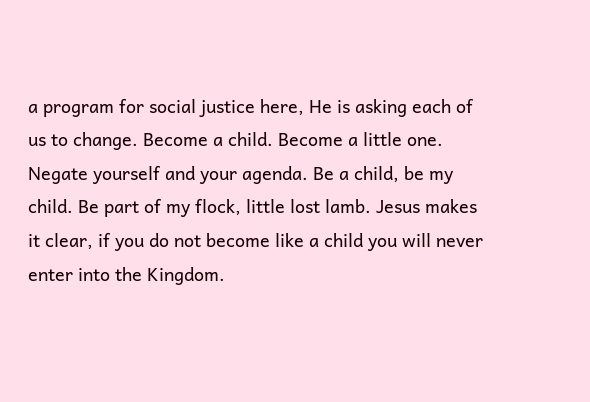a program for social justice here, He is asking each of us to change. Become a child. Become a little one. Negate yourself and your agenda. Be a child, be my child. Be part of my flock, little lost lamb. Jesus makes it clear, if you do not become like a child you will never enter into the Kingdom.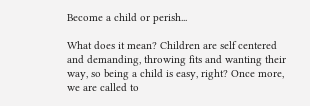Become a child or perish...

What does it mean? Children are self centered and demanding, throwing fits and wanting their way, so being a child is easy, right? Once more, we are called to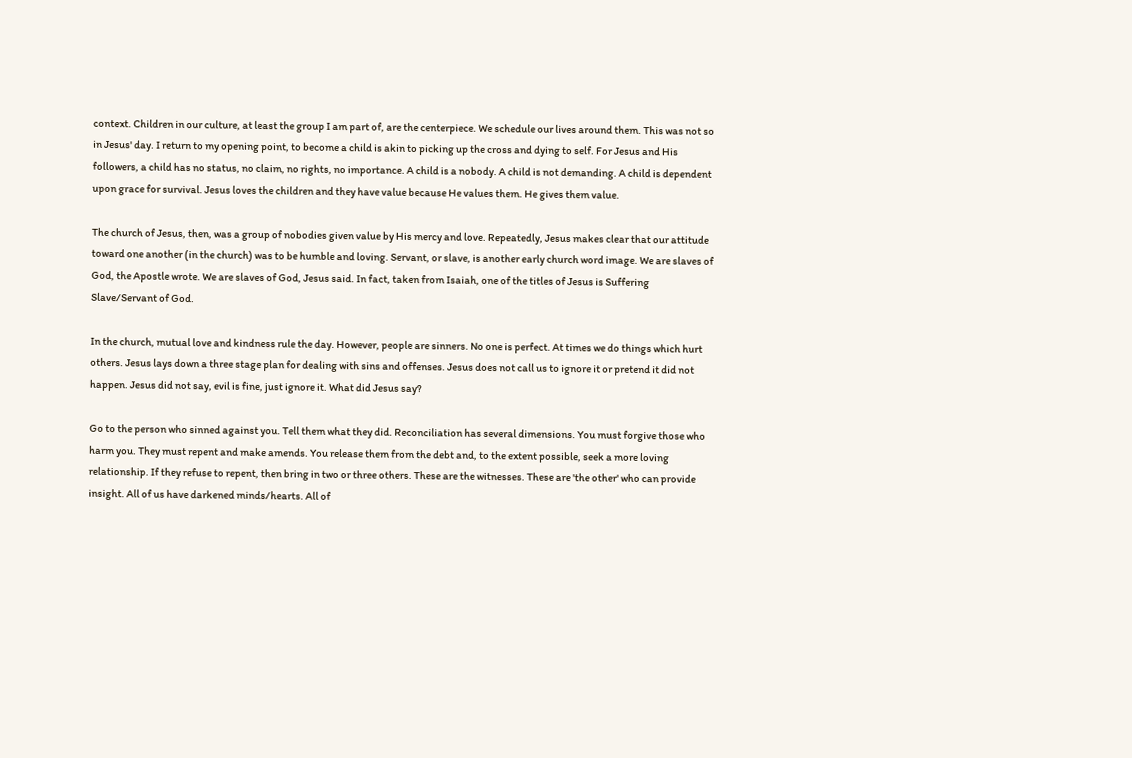context. Children in our culture, at least the group I am part of, are the centerpiece. We schedule our lives around them. This was not so in Jesus' day. I return to my opening point, to become a child is akin to picking up the cross and dying to self. For Jesus and His followers, a child has no status, no claim, no rights, no importance. A child is a nobody. A child is not demanding. A child is dependent upon grace for survival. Jesus loves the children and they have value because He values them. He gives them value.

The church of Jesus, then, was a group of nobodies given value by His mercy and love. Repeatedly, Jesus makes clear that our attitude toward one another (in the church) was to be humble and loving. Servant, or slave, is another early church word image. We are slaves of God, the Apostle wrote. We are slaves of God, Jesus said. In fact, taken from Isaiah, one of the titles of Jesus is Suffering Slave/Servant of God.

In the church, mutual love and kindness rule the day. However, people are sinners. No one is perfect. At times we do things which hurt others. Jesus lays down a three stage plan for dealing with sins and offenses. Jesus does not call us to ignore it or pretend it did not happen. Jesus did not say, evil is fine, just ignore it. What did Jesus say?

Go to the person who sinned against you. Tell them what they did. Reconciliation has several dimensions. You must forgive those who harm you. They must repent and make amends. You release them from the debt and, to the extent possible, seek a more loving relationship. If they refuse to repent, then bring in two or three others. These are the witnesses. These are 'the other' who can provide insight. All of us have darkened minds/hearts. All of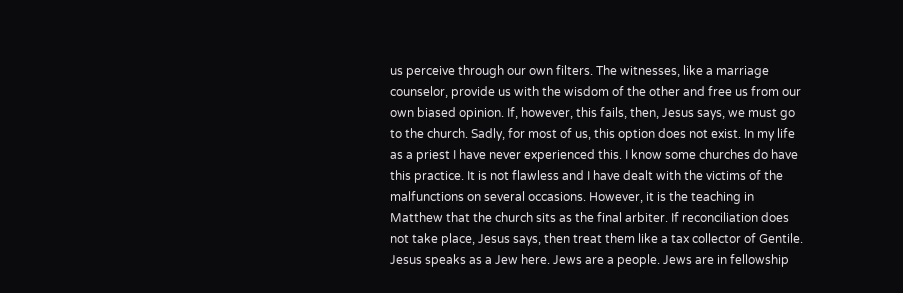us perceive through our own filters. The witnesses, like a marriage counselor, provide us with the wisdom of the other and free us from our own biased opinion. If, however, this fails, then, Jesus says, we must go to the church. Sadly, for most of us, this option does not exist. In my life as a priest I have never experienced this. I know some churches do have this practice. It is not flawless and I have dealt with the victims of the malfunctions on several occasions. However, it is the teaching in Matthew that the church sits as the final arbiter. If reconciliation does not take place, Jesus says, then treat them like a tax collector of Gentile. Jesus speaks as a Jew here. Jews are a people. Jews are in fellowship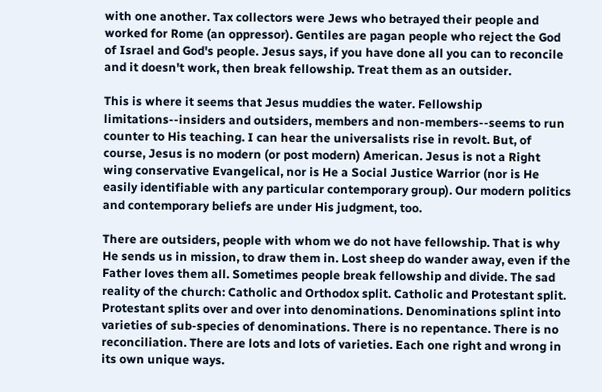with one another. Tax collectors were Jews who betrayed their people and worked for Rome (an oppressor). Gentiles are pagan people who reject the God of Israel and God's people. Jesus says, if you have done all you can to reconcile and it doesn't work, then break fellowship. Treat them as an outsider.

This is where it seems that Jesus muddies the water. Fellowship limitations--insiders and outsiders, members and non-members--seems to run counter to His teaching. I can hear the universalists rise in revolt. But, of course, Jesus is no modern (or post modern) American. Jesus is not a Right wing conservative Evangelical, nor is He a Social Justice Warrior (nor is He easily identifiable with any particular contemporary group). Our modern politics and contemporary beliefs are under His judgment, too.

There are outsiders, people with whom we do not have fellowship. That is why He sends us in mission, to draw them in. Lost sheep do wander away, even if the Father loves them all. Sometimes people break fellowship and divide. The sad reality of the church: Catholic and Orthodox split. Catholic and Protestant split. Protestant splits over and over into denominations. Denominations splint into varieties of sub-species of denominations. There is no repentance. There is no reconciliation. There are lots and lots of varieties. Each one right and wrong in its own unique ways.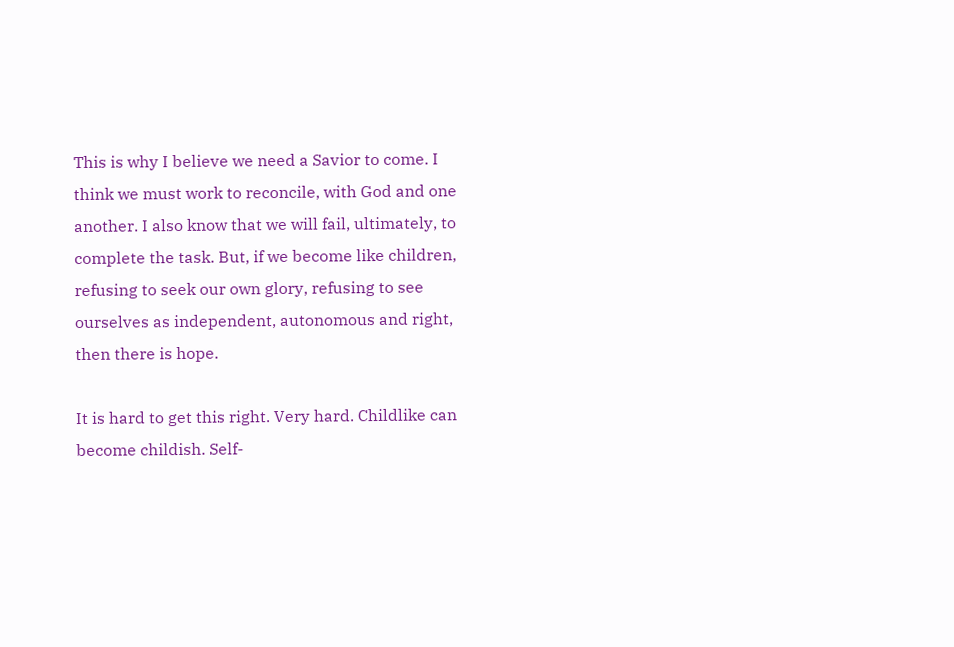This is why I believe we need a Savior to come. I think we must work to reconcile, with God and one another. I also know that we will fail, ultimately, to complete the task. But, if we become like children, refusing to seek our own glory, refusing to see ourselves as independent, autonomous and right, then there is hope.

It is hard to get this right. Very hard. Childlike can become childish. Self-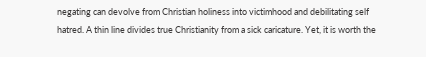negating can devolve from Christian holiness into victimhood and debilitating self hatred. A thin line divides true Christianity from a sick caricature. Yet, it is worth the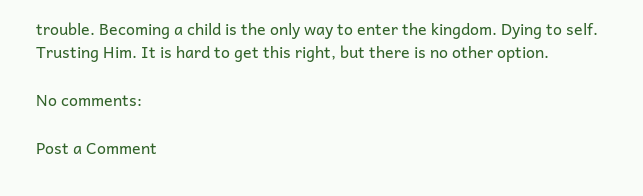trouble. Becoming a child is the only way to enter the kingdom. Dying to self. Trusting Him. It is hard to get this right, but there is no other option.

No comments:

Post a Comment